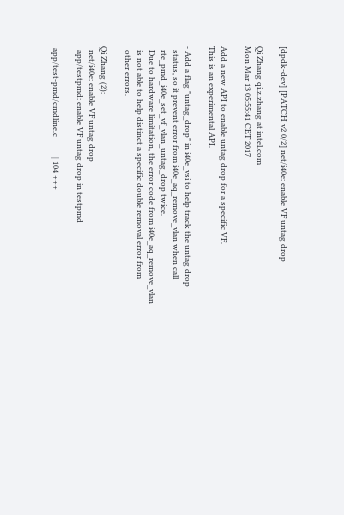[dpdk-dev] [PATCH v2 0/2] net/i40e: enable VF untag drop

Qi Zhang qi.z.zhang at intel.com
Mon Mar 13 05:55:41 CET 2017

Add a new API to enable untag drop for a specific VF.
This is an experimental API.

- Add a flag "untag_drop" in i40e_vsi to help track the untag drop
  status, so it prevent error from i40e_aq_remove_vlan when call
  rte_pmd_i40e_set_vf_vlan_untag_drop twice.
  Due to hardware limitation, the error code from i40e_aq_remove_vlan
  is not able to help distinct a specific double removal error from
  other errors.

Qi Zhang (2):
  net/i40e: enable VF untag drop
  app/testpmd: enable VF untag drop in testpmd

 app/test-pmd/cmdline.c          | 104 +++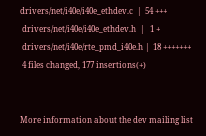drivers/net/i40e/i40e_ethdev.c  |  54 +++
 drivers/net/i40e/i40e_ethdev.h  |   1 +
 drivers/net/i40e/rte_pmd_i40e.h |  18 +++++++
 4 files changed, 177 insertions(+)


More information about the dev mailing list